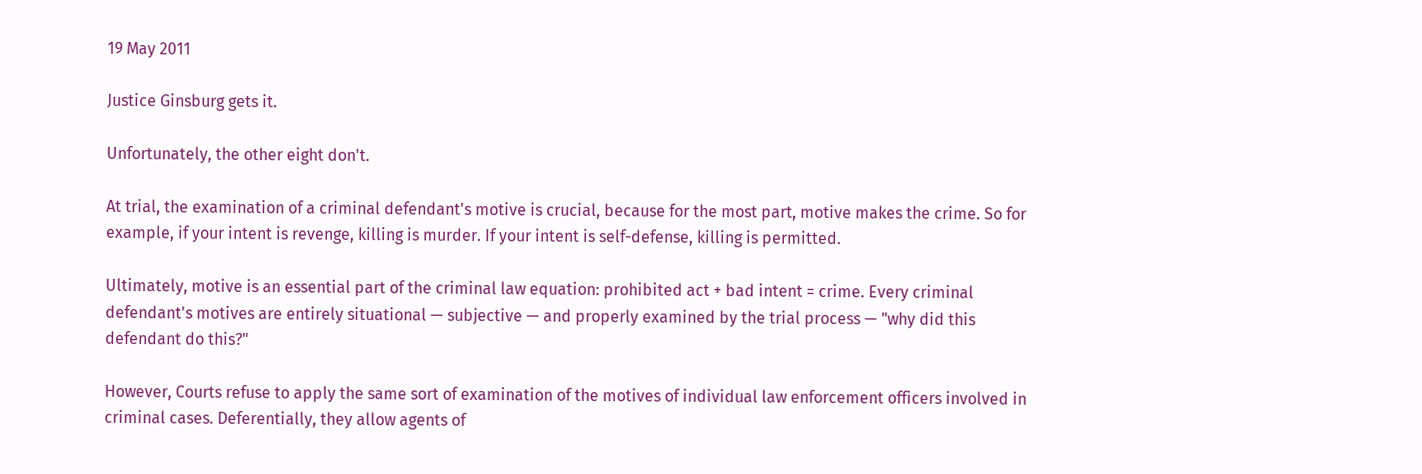19 May 2011

Justice Ginsburg gets it.

Unfortunately, the other eight don't.

At trial, the examination of a criminal defendant's motive is crucial, because for the most part, motive makes the crime. So for example, if your intent is revenge, killing is murder. If your intent is self-defense, killing is permitted.

Ultimately, motive is an essential part of the criminal law equation: prohibited act + bad intent = crime. Every criminal defendant's motives are entirely situational — subjective — and properly examined by the trial process — "why did this defendant do this?"

However, Courts refuse to apply the same sort of examination of the motives of individual law enforcement officers involved in criminal cases. Deferentially, they allow agents of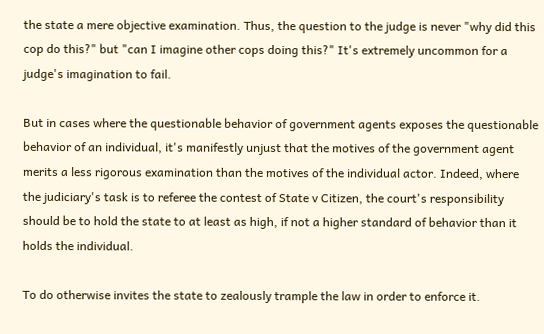the state a mere objective examination. Thus, the question to the judge is never "why did this cop do this?" but "can I imagine other cops doing this?" It's extremely uncommon for a judge's imagination to fail.

But in cases where the questionable behavior of government agents exposes the questionable behavior of an individual, it's manifestly unjust that the motives of the government agent merits a less rigorous examination than the motives of the individual actor. Indeed, where the judiciary's task is to referee the contest of State v Citizen, the court's responsibility should be to hold the state to at least as high, if not a higher standard of behavior than it holds the individual.

To do otherwise invites the state to zealously trample the law in order to enforce it.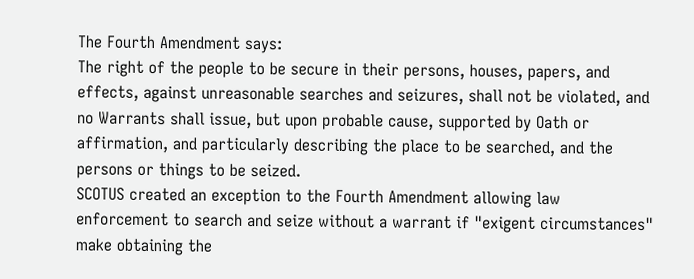The Fourth Amendment says:
The right of the people to be secure in their persons, houses, papers, and effects, against unreasonable searches and seizures, shall not be violated, and no Warrants shall issue, but upon probable cause, supported by Oath or affirmation, and particularly describing the place to be searched, and the persons or things to be seized.
SCOTUS created an exception to the Fourth Amendment allowing law enforcement to search and seize without a warrant if "exigent circumstances" make obtaining the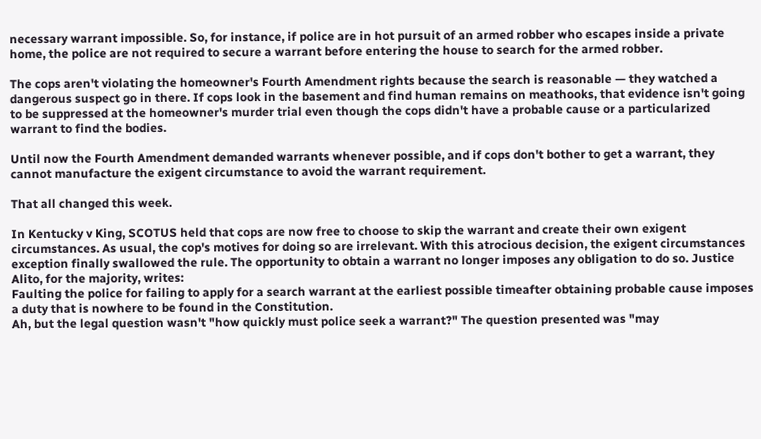necessary warrant impossible. So, for instance, if police are in hot pursuit of an armed robber who escapes inside a private home, the police are not required to secure a warrant before entering the house to search for the armed robber.

The cops aren't violating the homeowner's Fourth Amendment rights because the search is reasonable — they watched a dangerous suspect go in there. If cops look in the basement and find human remains on meathooks, that evidence isn't going to be suppressed at the homeowner's murder trial even though the cops didn't have a probable cause or a particularized warrant to find the bodies.

Until now the Fourth Amendment demanded warrants whenever possible, and if cops don't bother to get a warrant, they cannot manufacture the exigent circumstance to avoid the warrant requirement.

That all changed this week.

In Kentucky v King, SCOTUS held that cops are now free to choose to skip the warrant and create their own exigent circumstances. As usual, the cop's motives for doing so are irrelevant. With this atrocious decision, the exigent circumstances exception finally swallowed the rule. The opportunity to obtain a warrant no longer imposes any obligation to do so. Justice Alito, for the majority, writes:
Faulting the police for failing to apply for a search warrant at the earliest possible timeafter obtaining probable cause imposes a duty that is nowhere to be found in the Constitution.
Ah, but the legal question wasn't "how quickly must police seek a warrant?" The question presented was "may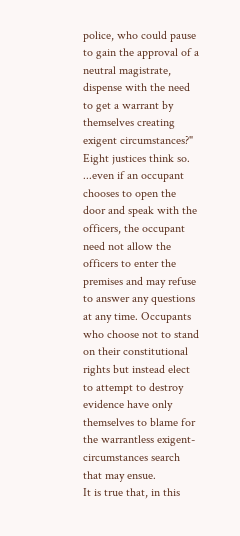police, who could pause to gain the approval of a neutral magistrate, dispense with the need to get a warrant by themselves creating exigent circumstances?" Eight justices think so.
...even if an occupant chooses to open the door and speak with the officers, the occupant need not allow the officers to enter the premises and may refuse to answer any questions at any time. Occupants who choose not to stand on their constitutional rights but instead elect to attempt to destroy evidence have only themselves to blame for the warrantless exigent-circumstances search that may ensue.
It is true that, in this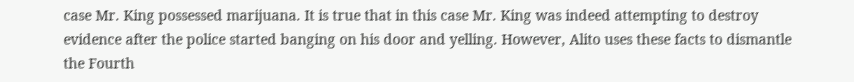case Mr. King possessed marijuana. It is true that in this case Mr. King was indeed attempting to destroy evidence after the police started banging on his door and yelling. However, Alito uses these facts to dismantle the Fourth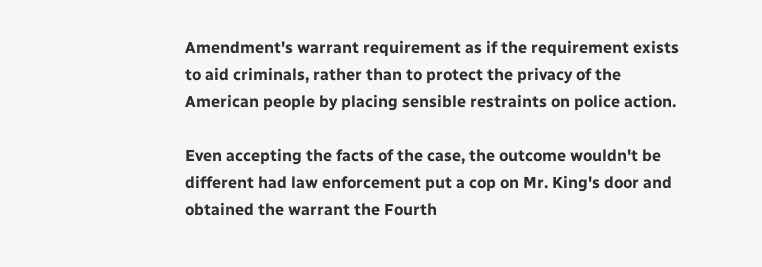Amendment's warrant requirement as if the requirement exists to aid criminals, rather than to protect the privacy of the American people by placing sensible restraints on police action.

Even accepting the facts of the case, the outcome wouldn't be different had law enforcement put a cop on Mr. King's door and obtained the warrant the Fourth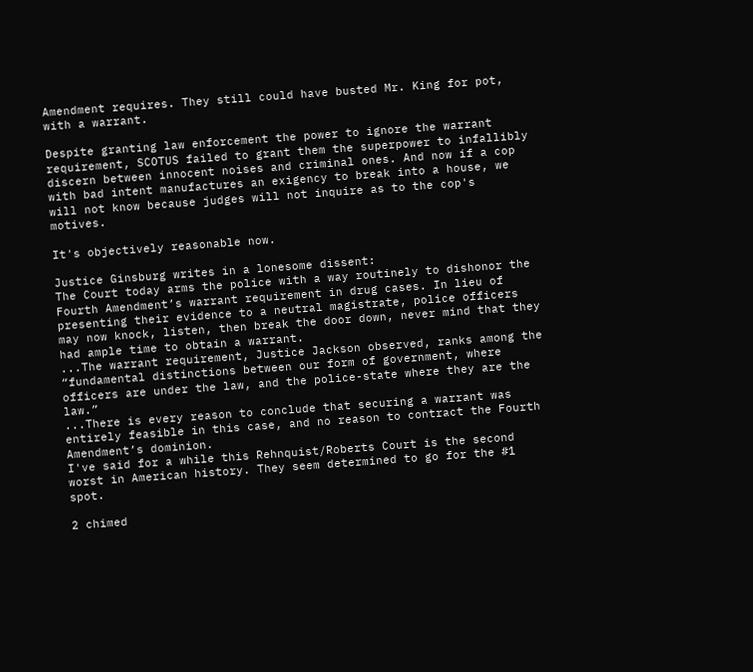Amendment requires. They still could have busted Mr. King for pot, with a warrant.

Despite granting law enforcement the power to ignore the warrant requirement, SCOTUS failed to grant them the superpower to infallibly discern between innocent noises and criminal ones. And now if a cop with bad intent manufactures an exigency to break into a house, we will not know because judges will not inquire as to the cop's motives.

It's objectively reasonable now.

Justice Ginsburg writes in a lonesome dissent:
The Court today arms the police with a way routinely to dishonor the Fourth Amendment’s warrant requirement in drug cases. In lieu of presenting their evidence to a neutral magistrate, police officers may now knock, listen, then break the door down, never mind that they had ample time to obtain a warrant.
...The warrant requirement, Justice Jackson observed, ranks among the “fundamental distinctions between our form of government, where officers are under the law, and the police-state where they are the law.”
...There is every reason to conclude that securing a warrant was entirely feasible in this case, and no reason to contract the Fourth Amendment’s dominion.
I've said for a while this Rehnquist/Roberts Court is the second worst in American history. They seem determined to go for the #1 spot.

2 chimed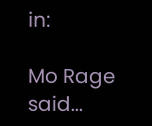in:

Mo Rage said...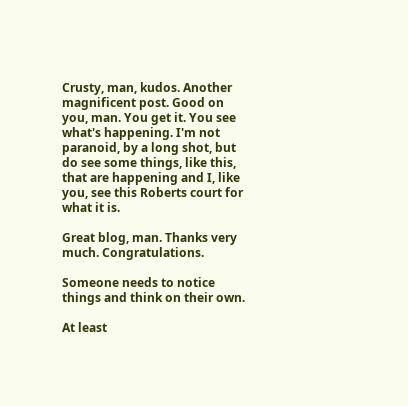Crusty, man, kudos. Another magnificent post. Good on you, man. You get it. You see what's happening. I'm not paranoid, by a long shot, but do see some things, like this, that are happening and I, like you, see this Roberts court for what it is.

Great blog, man. Thanks very much. Congratulations.

Someone needs to notice things and think on their own.

At least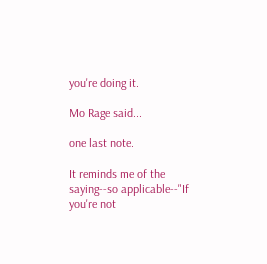you're doing it.

Mo Rage said...

one last note.

It reminds me of the saying--so applicable--"If you're not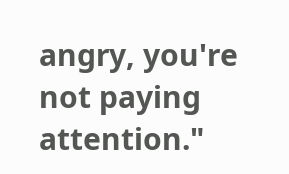angry, you're not paying attention."